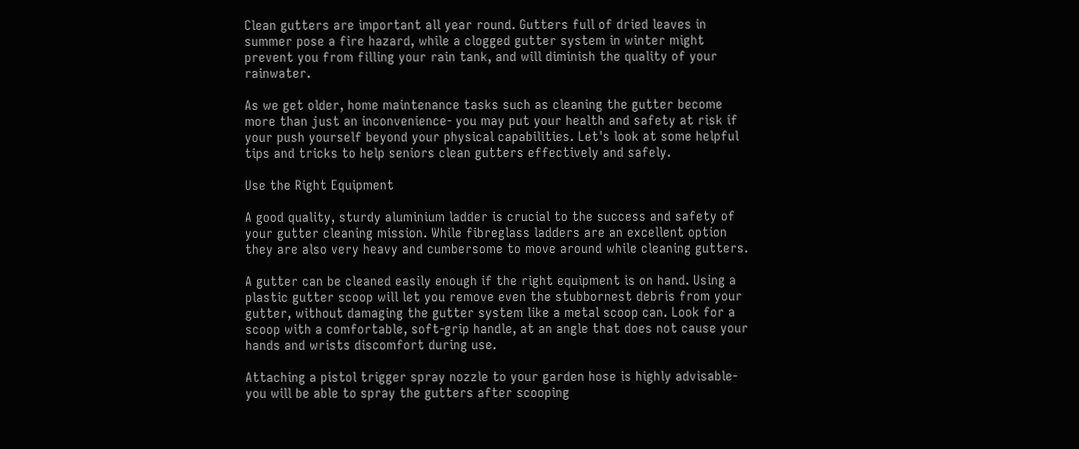Clean gutters are important all year round. Gutters full of dried leaves in summer pose a fire hazard, while a clogged gutter system in winter might prevent you from filling your rain tank, and will diminish the quality of your rainwater.

As we get older, home maintenance tasks such as cleaning the gutter become more than just an inconvenience- you may put your health and safety at risk if your push yourself beyond your physical capabilities. Let's look at some helpful tips and tricks to help seniors clean gutters effectively and safely.

Use the Right Equipment

A good quality, sturdy aluminium ladder is crucial to the success and safety of your gutter cleaning mission. While fibreglass ladders are an excellent option they are also very heavy and cumbersome to move around while cleaning gutters.

A gutter can be cleaned easily enough if the right equipment is on hand. Using a plastic gutter scoop will let you remove even the stubbornest debris from your gutter, without damaging the gutter system like a metal scoop can. Look for a scoop with a comfortable, soft-grip handle, at an angle that does not cause your hands and wrists discomfort during use.

Attaching a pistol trigger spray nozzle to your garden hose is highly advisable- you will be able to spray the gutters after scooping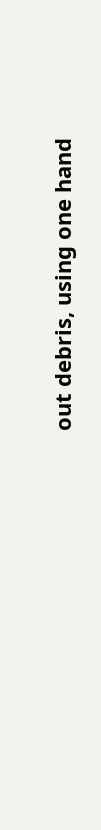out debris, using one hand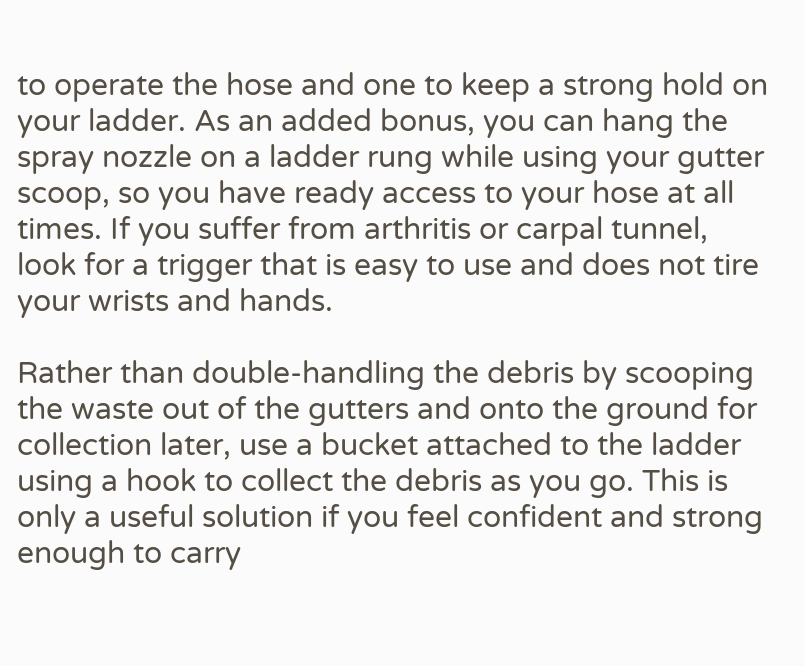to operate the hose and one to keep a strong hold on your ladder. As an added bonus, you can hang the spray nozzle on a ladder rung while using your gutter scoop, so you have ready access to your hose at all times. If you suffer from arthritis or carpal tunnel, look for a trigger that is easy to use and does not tire your wrists and hands.

Rather than double-handling the debris by scooping the waste out of the gutters and onto the ground for collection later, use a bucket attached to the ladder using a hook to collect the debris as you go. This is only a useful solution if you feel confident and strong enough to carry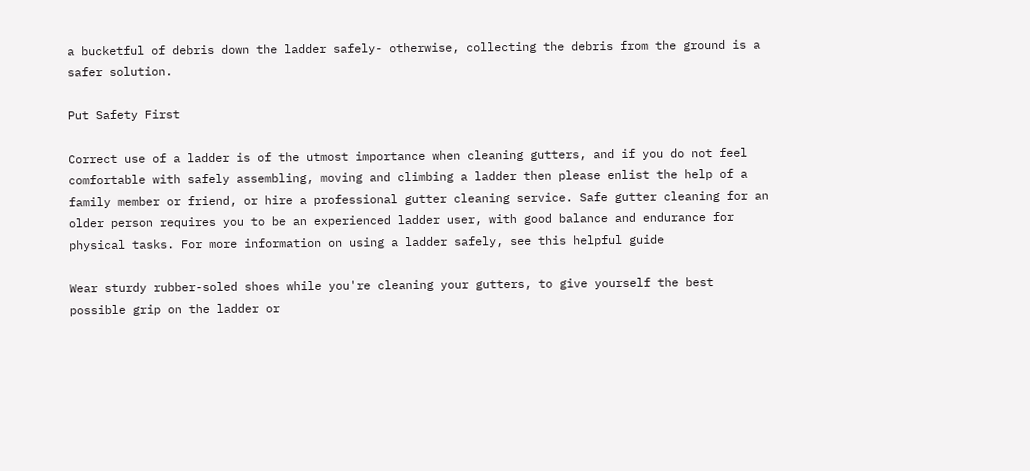a bucketful of debris down the ladder safely- otherwise, collecting the debris from the ground is a safer solution.

Put Safety First

Correct use of a ladder is of the utmost importance when cleaning gutters, and if you do not feel comfortable with safely assembling, moving and climbing a ladder then please enlist the help of a family member or friend, or hire a professional gutter cleaning service. Safe gutter cleaning for an older person requires you to be an experienced ladder user, with good balance and endurance for physical tasks. For more information on using a ladder safely, see this helpful guide

Wear sturdy rubber-soled shoes while you're cleaning your gutters, to give yourself the best possible grip on the ladder or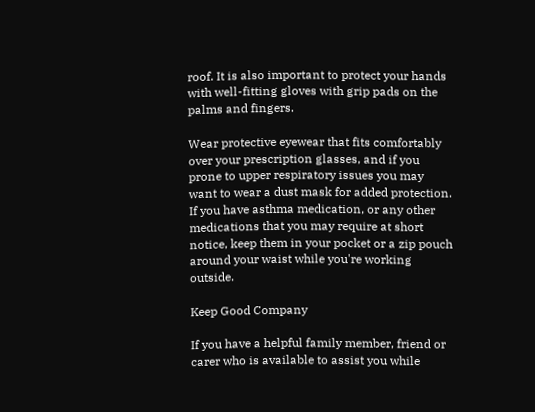roof. It is also important to protect your hands with well-fitting gloves with grip pads on the palms and fingers.

Wear protective eyewear that fits comfortably over your prescription glasses, and if you prone to upper respiratory issues you may want to wear a dust mask for added protection. If you have asthma medication, or any other medications that you may require at short notice, keep them in your pocket or a zip pouch around your waist while you're working outside.

Keep Good Company

If you have a helpful family member, friend or carer who is available to assist you while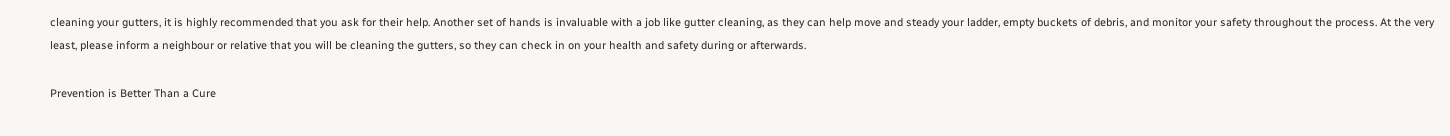cleaning your gutters, it is highly recommended that you ask for their help. Another set of hands is invaluable with a job like gutter cleaning, as they can help move and steady your ladder, empty buckets of debris, and monitor your safety throughout the process. At the very least, please inform a neighbour or relative that you will be cleaning the gutters, so they can check in on your health and safety during or afterwards.

Prevention is Better Than a Cure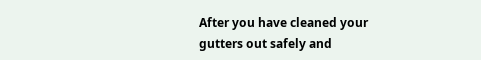After you have cleaned your gutters out safely and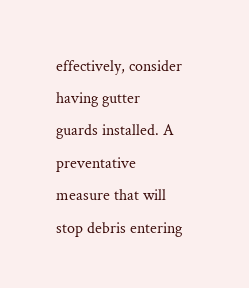effectively, consider having gutter guards installed. A preventative measure that will stop debris entering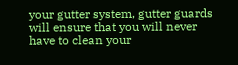your gutter system, gutter guards will ensure that you will never have to clean your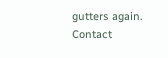gutters again. Contact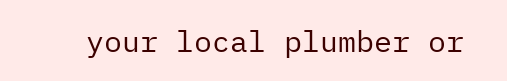your local plumber or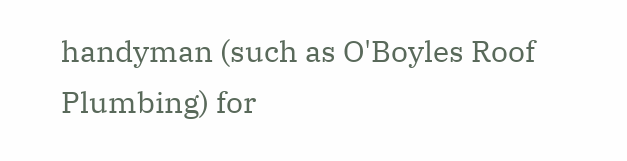handyman (such as O'Boyles Roof Plumbing) for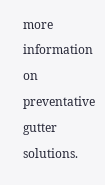more information on preventative gutter solutions.